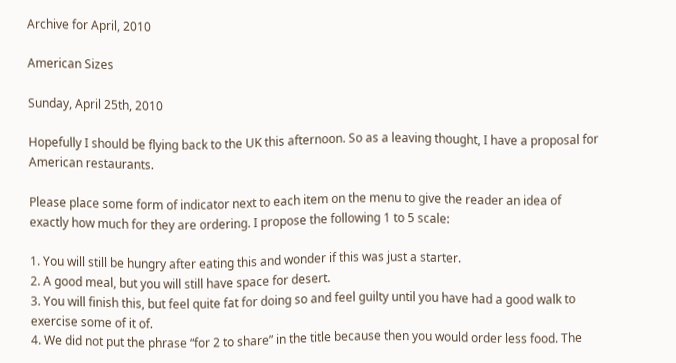Archive for April, 2010

American Sizes

Sunday, April 25th, 2010

Hopefully I should be flying back to the UK this afternoon. So as a leaving thought, I have a proposal for American restaurants.

Please place some form of indicator next to each item on the menu to give the reader an idea of exactly how much for they are ordering. I propose the following 1 to 5 scale:

1. You will still be hungry after eating this and wonder if this was just a starter.
2. A good meal, but you will still have space for desert.
3. You will finish this, but feel quite fat for doing so and feel guilty until you have had a good walk to exercise some of it of.
4. We did not put the phrase “for 2 to share” in the title because then you would order less food. The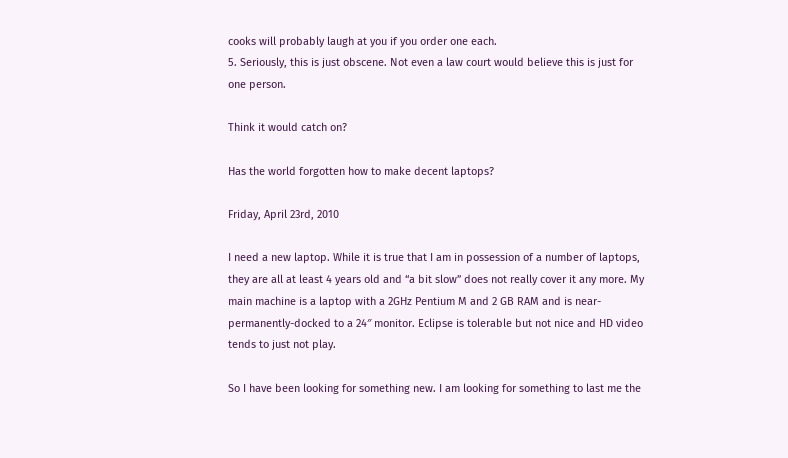cooks will probably laugh at you if you order one each.
5. Seriously, this is just obscene. Not even a law court would believe this is just for one person.

Think it would catch on?

Has the world forgotten how to make decent laptops?

Friday, April 23rd, 2010

I need a new laptop. While it is true that I am in possession of a number of laptops, they are all at least 4 years old and “a bit slow” does not really cover it any more. My main machine is a laptop with a 2GHz Pentium M and 2 GB RAM and is near-permanently-docked to a 24″ monitor. Eclipse is tolerable but not nice and HD video tends to just not play.

So I have been looking for something new. I am looking for something to last me the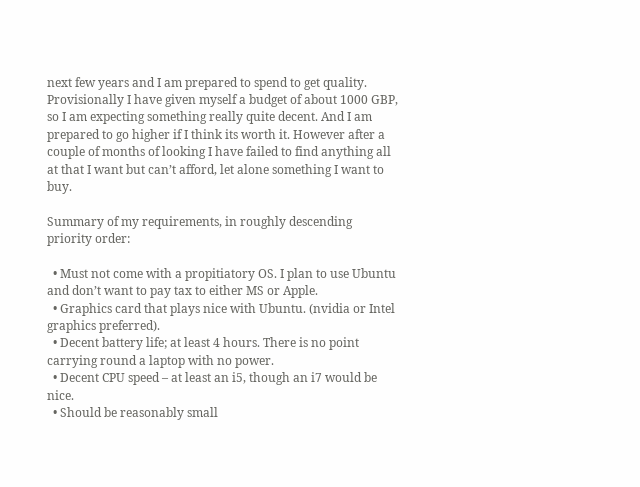next few years and I am prepared to spend to get quality. Provisionally I have given myself a budget of about 1000 GBP, so I am expecting something really quite decent. And I am prepared to go higher if I think its worth it. However after a couple of months of looking I have failed to find anything all at that I want but can’t afford, let alone something I want to buy.

Summary of my requirements, in roughly descending priority order:

  • Must not come with a propitiatory OS. I plan to use Ubuntu and don’t want to pay tax to either MS or Apple.
  • Graphics card that plays nice with Ubuntu. (nvidia or Intel graphics preferred).
  • Decent battery life; at least 4 hours. There is no point carrying round a laptop with no power.
  • Decent CPU speed – at least an i5, though an i7 would be nice.
  • Should be reasonably small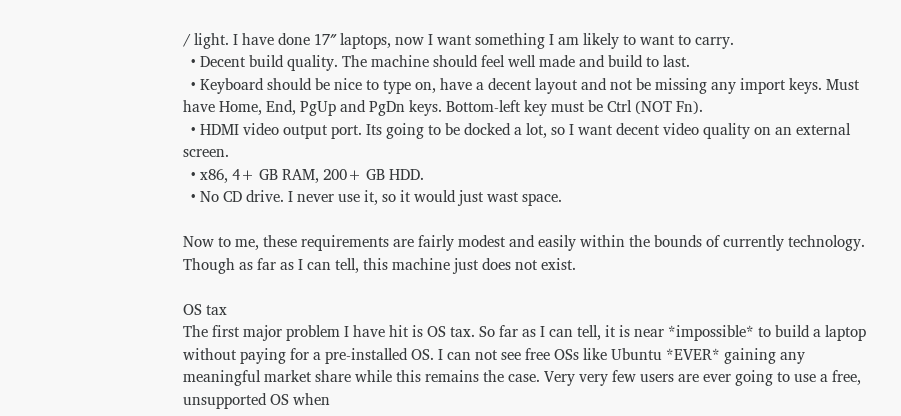/ light. I have done 17″ laptops, now I want something I am likely to want to carry.
  • Decent build quality. The machine should feel well made and build to last.
  • Keyboard should be nice to type on, have a decent layout and not be missing any import keys. Must have Home, End, PgUp and PgDn keys. Bottom-left key must be Ctrl (NOT Fn).
  • HDMI video output port. Its going to be docked a lot, so I want decent video quality on an external screen.
  • x86, 4+ GB RAM, 200+ GB HDD.
  • No CD drive. I never use it, so it would just wast space.

Now to me, these requirements are fairly modest and easily within the bounds of currently technology. Though as far as I can tell, this machine just does not exist.

OS tax
The first major problem I have hit is OS tax. So far as I can tell, it is near *impossible* to build a laptop without paying for a pre-installed OS. I can not see free OSs like Ubuntu *EVER* gaining any meaningful market share while this remains the case. Very very few users are ever going to use a free, unsupported OS when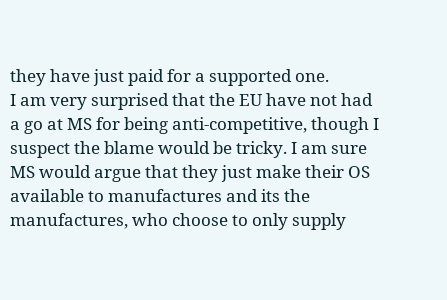they have just paid for a supported one.
I am very surprised that the EU have not had a go at MS for being anti-competitive, though I suspect the blame would be tricky. I am sure MS would argue that they just make their OS available to manufactures and its the manufactures, who choose to only supply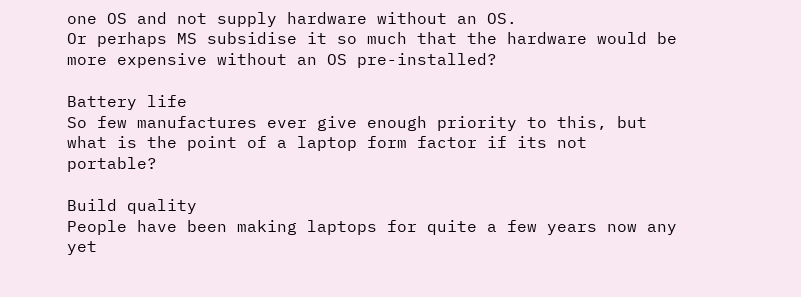one OS and not supply hardware without an OS.
Or perhaps MS subsidise it so much that the hardware would be more expensive without an OS pre-installed?

Battery life
So few manufactures ever give enough priority to this, but what is the point of a laptop form factor if its not portable?

Build quality
People have been making laptops for quite a few years now any yet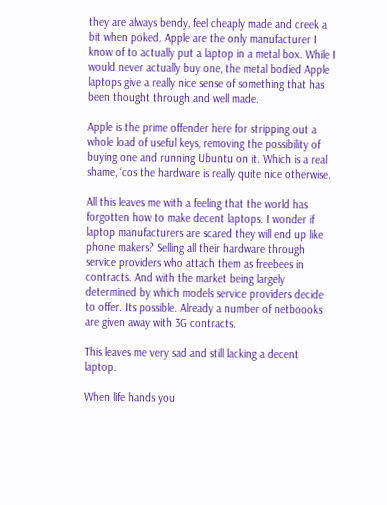they are always bendy, feel cheaply made and creek a bit when poked. Apple are the only manufacturer I know of to actually put a laptop in a metal box. While I would never actually buy one, the metal bodied Apple laptops give a really nice sense of something that has been thought through and well made.

Apple is the prime offender here for stripping out a whole load of useful keys, removing the possibility of buying one and running Ubuntu on it. Which is a real shame, ‘cos the hardware is really quite nice otherwise.

All this leaves me with a feeling that the world has forgotten how to make decent laptops. I wonder if laptop manufacturers are scared they will end up like phone makers? Selling all their hardware through service providers who attach them as freebees in contracts. And with the market being largely determined by which models service providers decide to offer. Its possible. Already a number of netboooks are given away with 3G contracts.

This leaves me very sad and still lacking a decent laptop.

When life hands you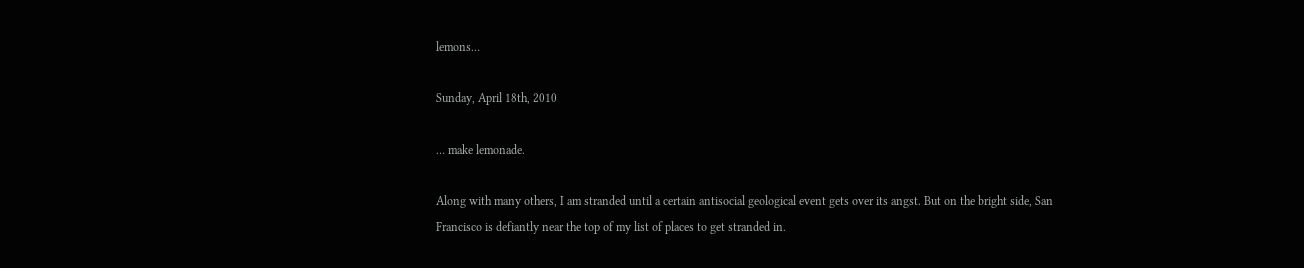lemons…

Sunday, April 18th, 2010

… make lemonade.

Along with many others, I am stranded until a certain antisocial geological event gets over its angst. But on the bright side, San Francisco is defiantly near the top of my list of places to get stranded in.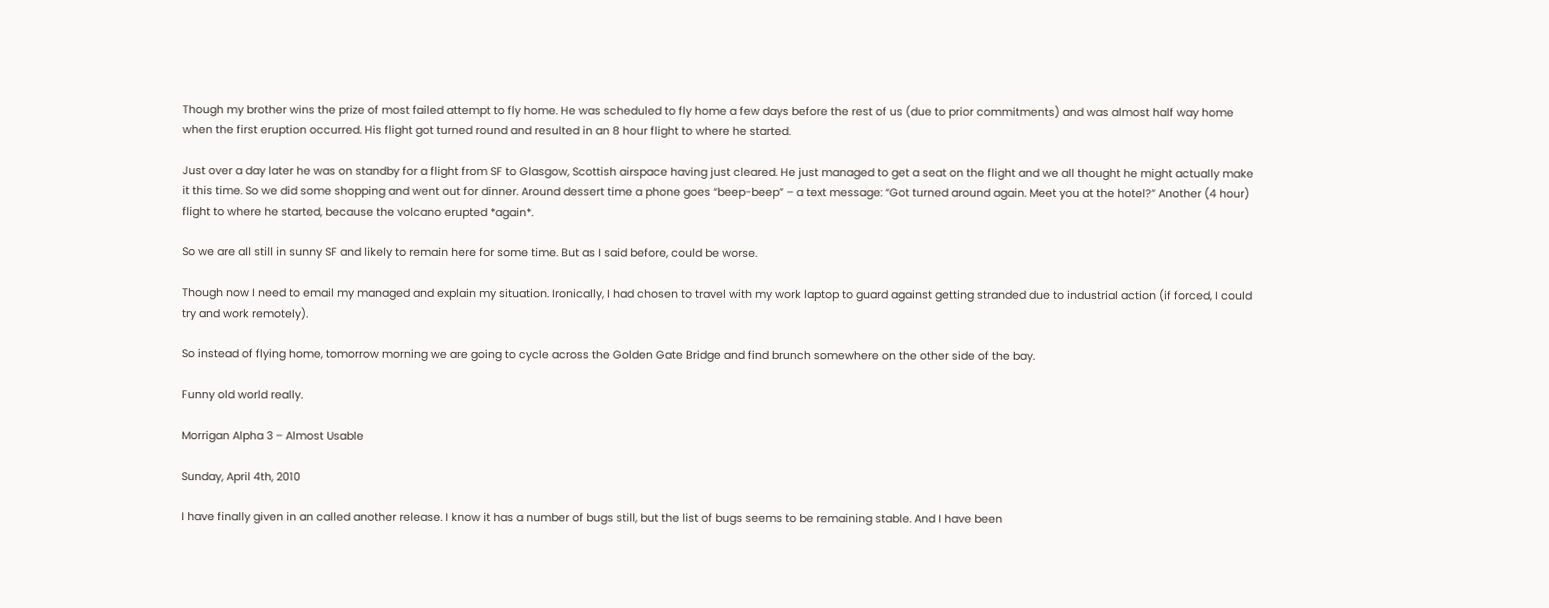Though my brother wins the prize of most failed attempt to fly home. He was scheduled to fly home a few days before the rest of us (due to prior commitments) and was almost half way home when the first eruption occurred. His flight got turned round and resulted in an 8 hour flight to where he started.

Just over a day later he was on standby for a flight from SF to Glasgow, Scottish airspace having just cleared. He just managed to get a seat on the flight and we all thought he might actually make it this time. So we did some shopping and went out for dinner. Around dessert time a phone goes “beep-beep” – a text message: “Got turned around again. Meet you at the hotel?” Another (4 hour) flight to where he started, because the volcano erupted *again*.

So we are all still in sunny SF and likely to remain here for some time. But as I said before, could be worse.

Though now I need to email my managed and explain my situation. Ironically, I had chosen to travel with my work laptop to guard against getting stranded due to industrial action (if forced, I could try and work remotely).

So instead of flying home, tomorrow morning we are going to cycle across the Golden Gate Bridge and find brunch somewhere on the other side of the bay.

Funny old world really.

Morrigan Alpha 3 – Almost Usable

Sunday, April 4th, 2010

I have finally given in an called another release. I know it has a number of bugs still, but the list of bugs seems to be remaining stable. And I have been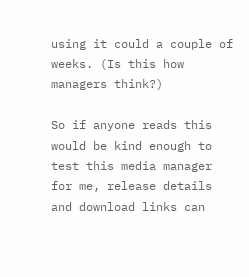using it could a couple of weeks. (Is this how managers think?)

So if anyone reads this would be kind enough to test this media manager for me, release details and download links can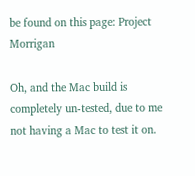be found on this page: Project Morrigan

Oh, and the Mac build is completely un-tested, due to me not having a Mac to test it on.